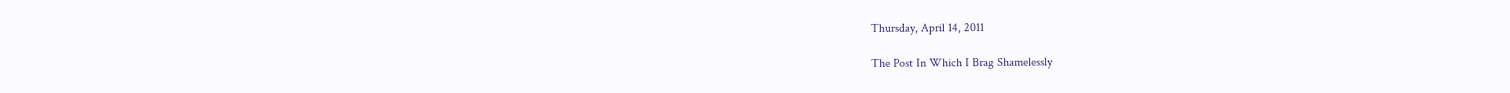Thursday, April 14, 2011

The Post In Which I Brag Shamelessly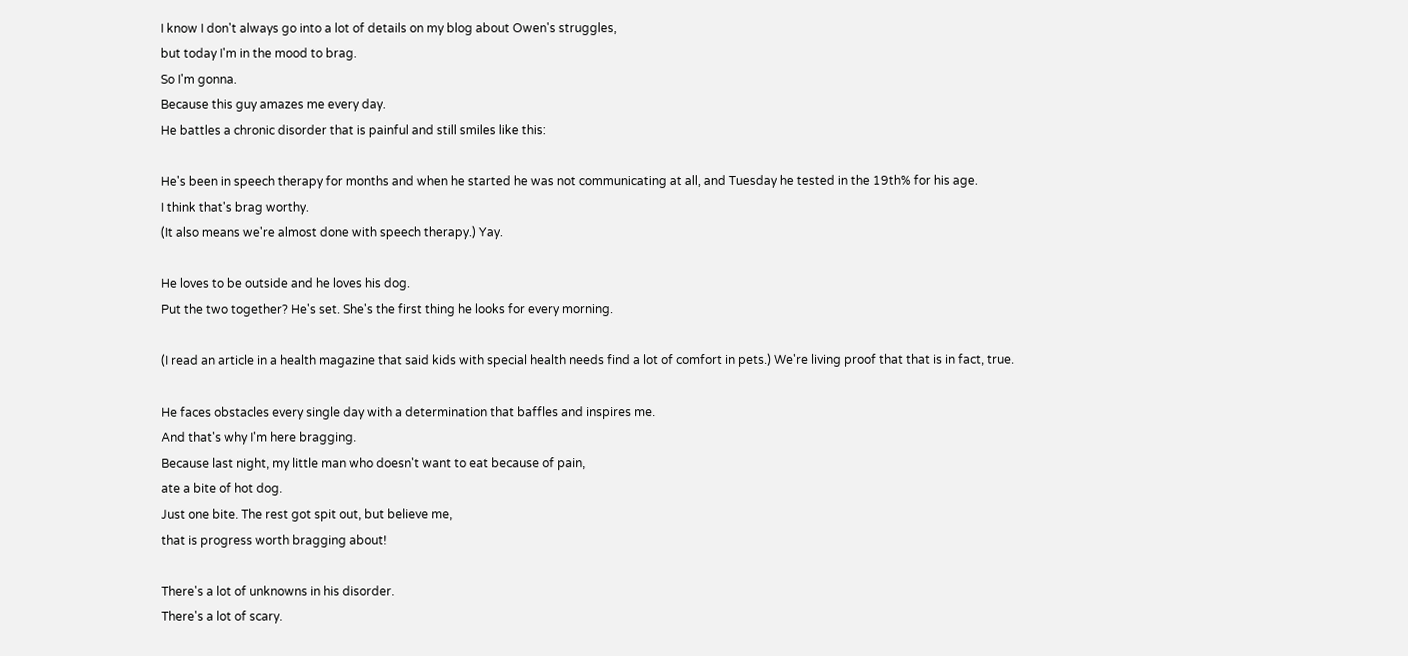I know I don't always go into a lot of details on my blog about Owen's struggles,
but today I'm in the mood to brag.
So I'm gonna.
Because this guy amazes me every day.
He battles a chronic disorder that is painful and still smiles like this:

He's been in speech therapy for months and when he started he was not communicating at all, and Tuesday he tested in the 19th% for his age.
I think that's brag worthy.
(It also means we're almost done with speech therapy.) Yay.

He loves to be outside and he loves his dog.
Put the two together? He's set. She's the first thing he looks for every morning.

(I read an article in a health magazine that said kids with special health needs find a lot of comfort in pets.) We're living proof that that is in fact, true.

He faces obstacles every single day with a determination that baffles and inspires me.
And that's why I'm here bragging.
Because last night, my little man who doesn't want to eat because of pain,
ate a bite of hot dog.
Just one bite. The rest got spit out, but believe me,
that is progress worth bragging about!

There's a lot of unknowns in his disorder.
There's a lot of scary.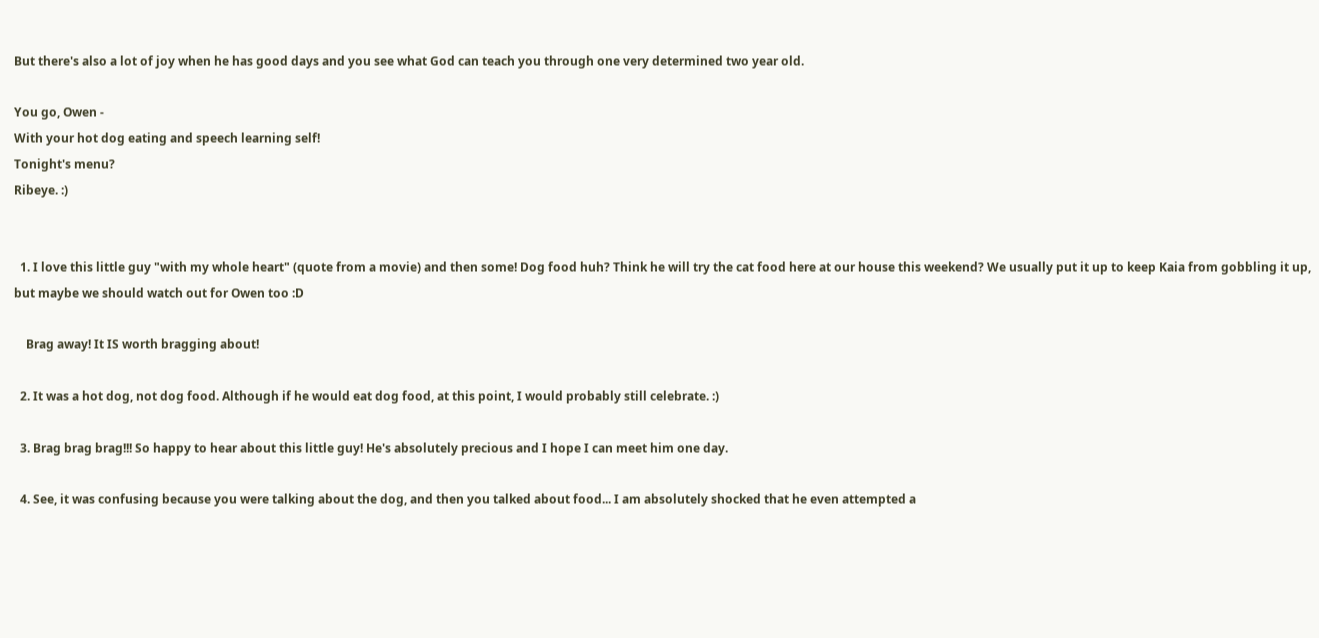But there's also a lot of joy when he has good days and you see what God can teach you through one very determined two year old.

You go, Owen -
With your hot dog eating and speech learning self!
Tonight's menu?
Ribeye. :)


  1. I love this little guy "with my whole heart" (quote from a movie) and then some! Dog food huh? Think he will try the cat food here at our house this weekend? We usually put it up to keep Kaia from gobbling it up, but maybe we should watch out for Owen too :D

    Brag away! It IS worth bragging about!

  2. It was a hot dog, not dog food. Although if he would eat dog food, at this point, I would probably still celebrate. :)

  3. Brag brag brag!!! So happy to hear about this little guy! He's absolutely precious and I hope I can meet him one day.

  4. See, it was confusing because you were talking about the dog, and then you talked about food... I am absolutely shocked that he even attempted a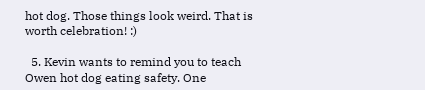hot dog. Those things look weird. That is worth celebration! :)

  5. Kevin wants to remind you to teach Owen hot dog eating safety. One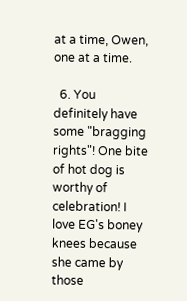at a time, Owen, one at a time.

  6. You definitely have some "bragging rights"! One bite of hot dog is worthy of celebration! I love EG's boney knees because she came by those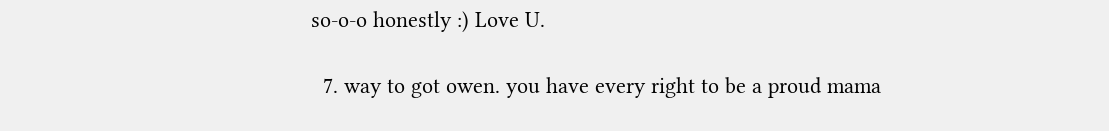so-o-o honestly :) Love U.

  7. way to got owen. you have every right to be a proud mama